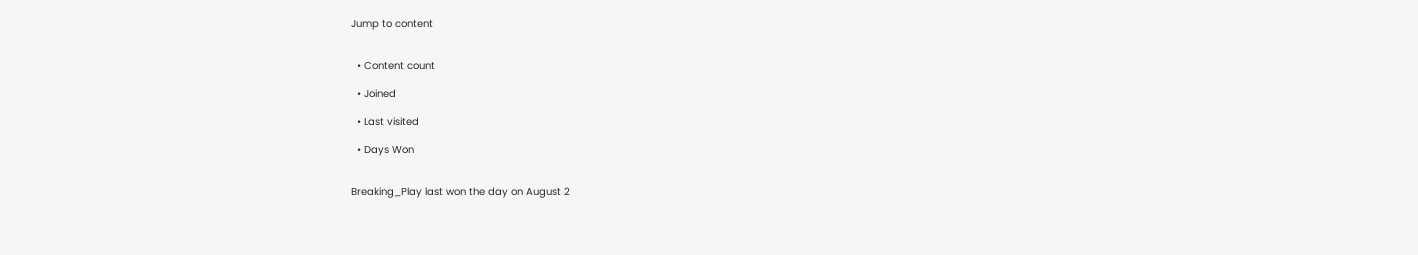Jump to content


  • Content count

  • Joined

  • Last visited

  • Days Won


Breaking_Play last won the day on August 2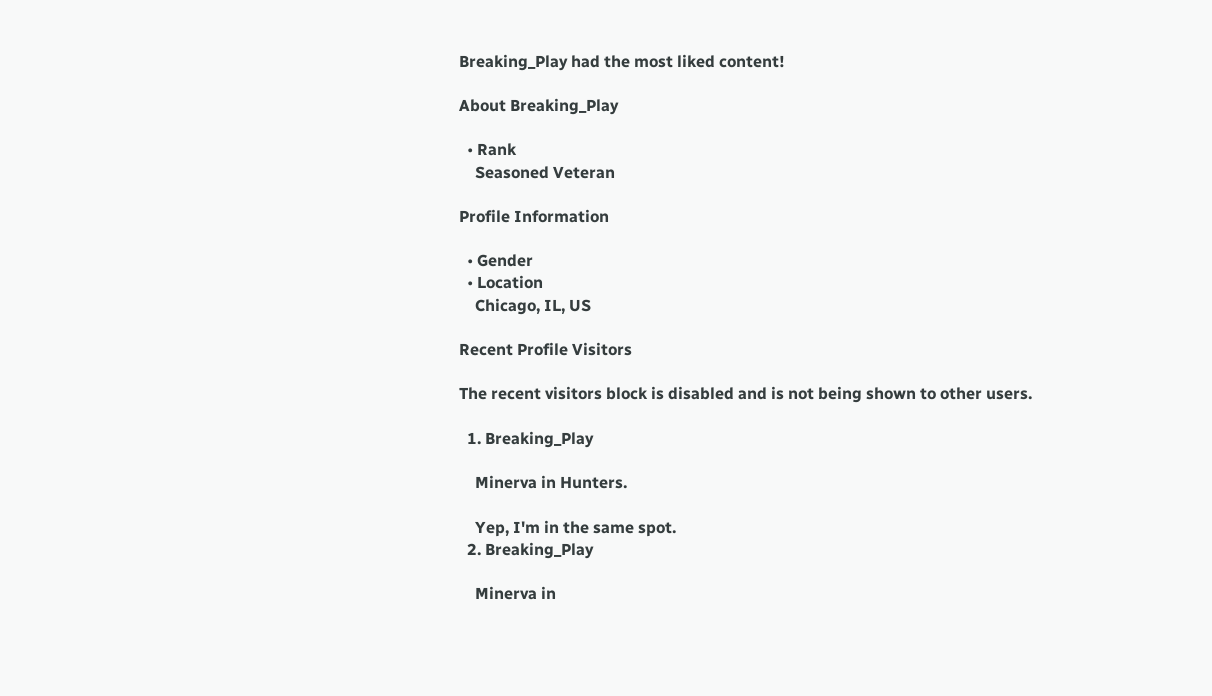Breaking_Play had the most liked content!

About Breaking_Play

  • Rank
    Seasoned Veteran

Profile Information

  • Gender
  • Location
    Chicago, IL, US

Recent Profile Visitors

The recent visitors block is disabled and is not being shown to other users.

  1. Breaking_Play

    Minerva in Hunters.

    Yep, I'm in the same spot.
  2. Breaking_Play

    Minerva in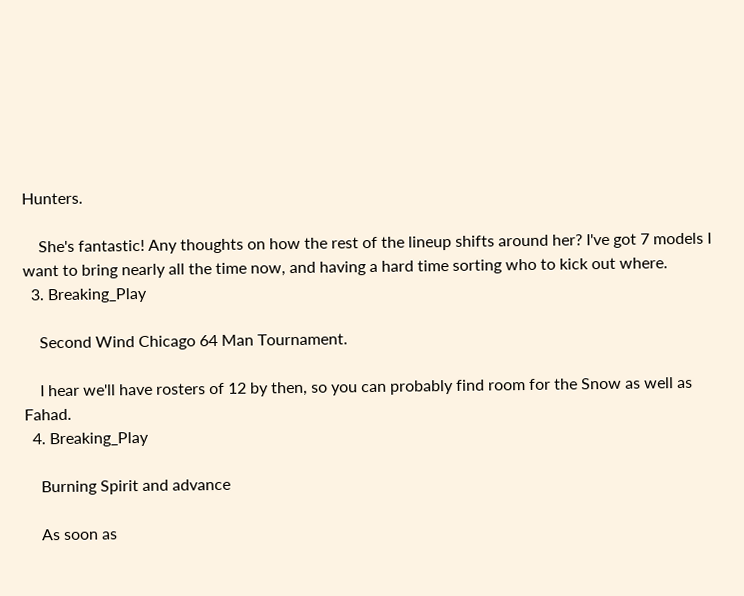Hunters.

    She's fantastic! Any thoughts on how the rest of the lineup shifts around her? I've got 7 models I want to bring nearly all the time now, and having a hard time sorting who to kick out where.
  3. Breaking_Play

    Second Wind Chicago 64 Man Tournament.

    I hear we'll have rosters of 12 by then, so you can probably find room for the Snow as well as Fahad.
  4. Breaking_Play

    Burning Spirit and advance

    As soon as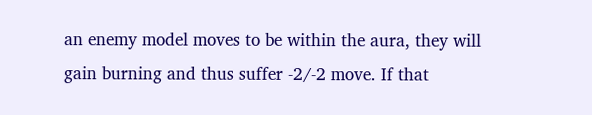an enemy model moves to be within the aura, they will gain burning and thus suffer -2/-2 move. If that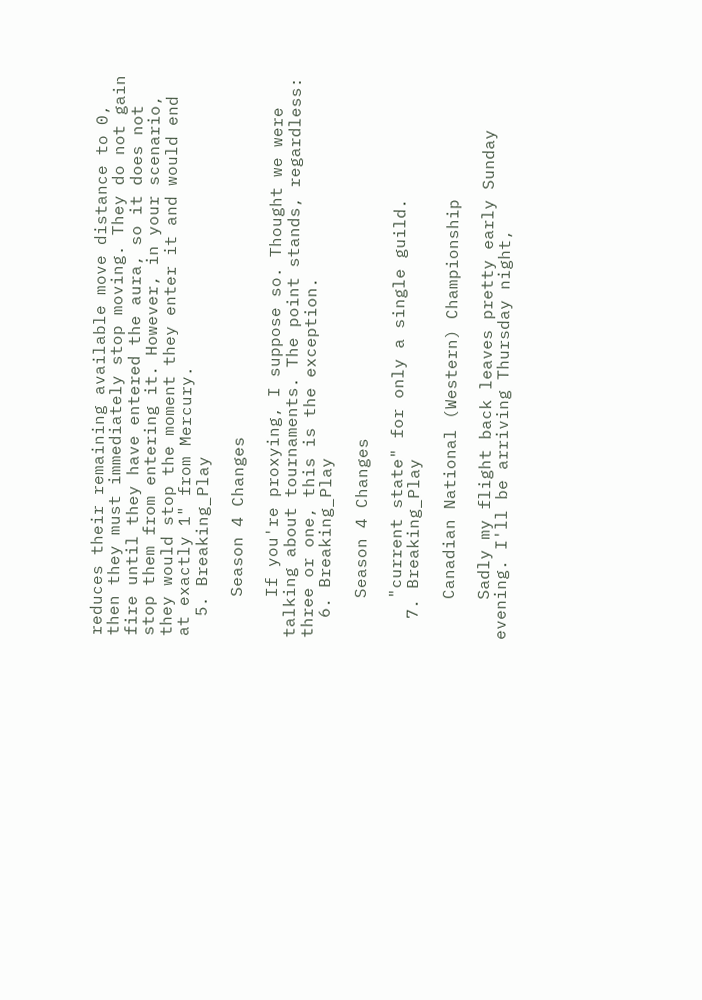reduces their remaining available move distance to 0, then they must immediately stop moving. They do not gain fire until they have entered the aura, so it does not stop them from entering it. However, in your scenario, they would stop the moment they enter it and would end at exactly 1" from Mercury.
  5. Breaking_Play

    Season 4 Changes

    If you're proxying, I suppose so. Thought we were talking about tournaments. The point stands, regardless: three or one, this is the exception.
  6. Breaking_Play

    Season 4 Changes

    "current state" for only a single guild.
  7. Breaking_Play

    Canadian National (Western) Championship

    Sadly my flight back leaves pretty early Sunday evening. I'll be arriving Thursday night,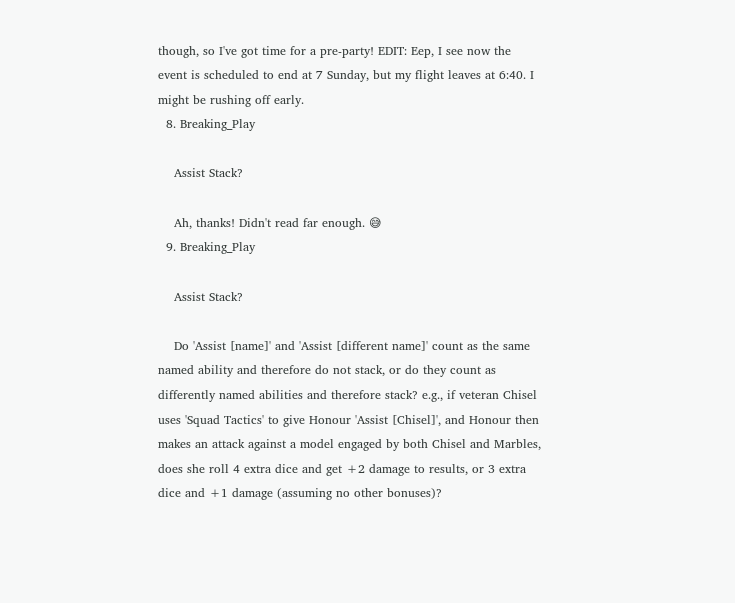though, so I've got time for a pre-party! EDIT: Eep, I see now the event is scheduled to end at 7 Sunday, but my flight leaves at 6:40. I might be rushing off early.
  8. Breaking_Play

    Assist Stack?

    Ah, thanks! Didn't read far enough. 😅
  9. Breaking_Play

    Assist Stack?

    Do 'Assist [name]' and 'Assist [different name]' count as the same named ability and therefore do not stack, or do they count as differently named abilities and therefore stack? e.g., if veteran Chisel uses 'Squad Tactics' to give Honour 'Assist [Chisel]', and Honour then makes an attack against a model engaged by both Chisel and Marbles, does she roll 4 extra dice and get +2 damage to results, or 3 extra dice and +1 damage (assuming no other bonuses)?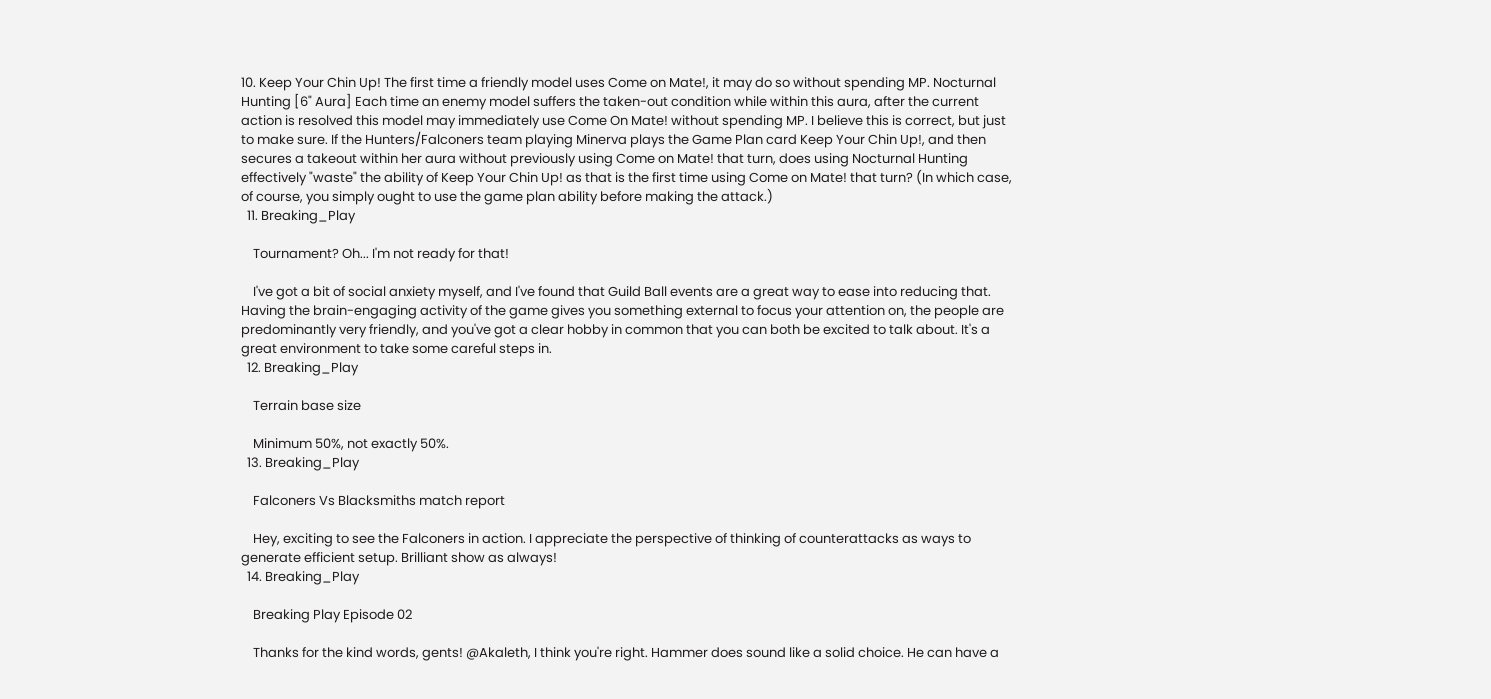10. Keep Your Chin Up! The first time a friendly model uses Come on Mate!, it may do so without spending MP. Nocturnal Hunting [6" Aura] Each time an enemy model suffers the taken-out condition while within this aura, after the current action is resolved this model may immediately use Come On Mate! without spending MP. I believe this is correct, but just to make sure. If the Hunters/Falconers team playing Minerva plays the Game Plan card Keep Your Chin Up!, and then secures a takeout within her aura without previously using Come on Mate! that turn, does using Nocturnal Hunting effectively "waste" the ability of Keep Your Chin Up! as that is the first time using Come on Mate! that turn? (In which case, of course, you simply ought to use the game plan ability before making the attack.)
  11. Breaking_Play

    Tournament? Oh... I'm not ready for that!

    I've got a bit of social anxiety myself, and I've found that Guild Ball events are a great way to ease into reducing that. Having the brain-engaging activity of the game gives you something external to focus your attention on, the people are predominantly very friendly, and you've got a clear hobby in common that you can both be excited to talk about. It's a great environment to take some careful steps in.
  12. Breaking_Play

    Terrain base size

    Minimum 50%, not exactly 50%.
  13. Breaking_Play

    Falconers Vs Blacksmiths match report

    Hey, exciting to see the Falconers in action. I appreciate the perspective of thinking of counterattacks as ways to generate efficient setup. Brilliant show as always!
  14. Breaking_Play

    Breaking Play Episode 02

    Thanks for the kind words, gents! @Akaleth, I think you're right. Hammer does sound like a solid choice. He can have a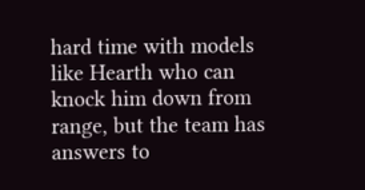hard time with models like Hearth who can knock him down from range, but the team has answers to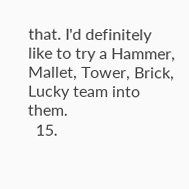that. I'd definitely like to try a Hammer, Mallet, Tower, Brick, Lucky team into them.
  15.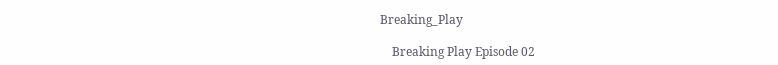Breaking_Play

    Breaking Play Episode 02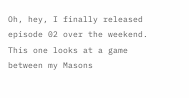Oh, hey, I finally released episode 02 over the weekend. This one looks at a game between my Masons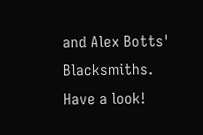and Alex Botts' Blacksmiths. Have a look!